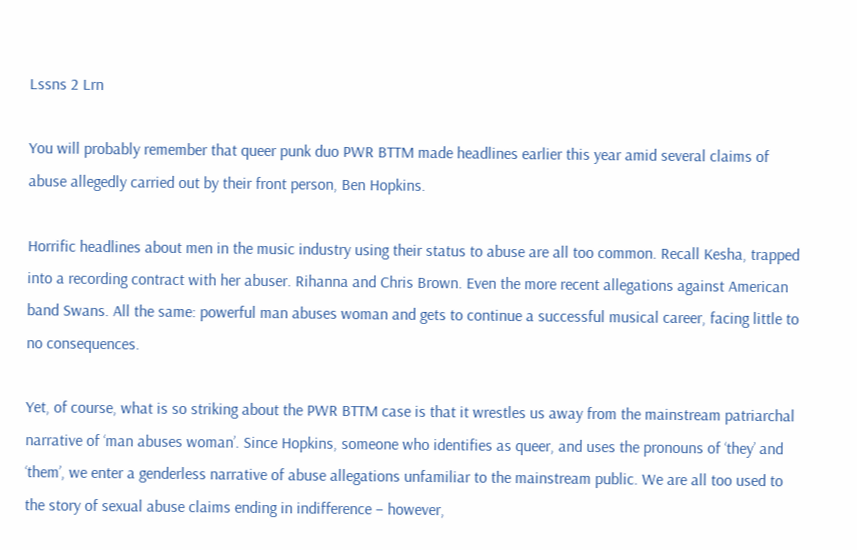Lssns 2 Lrn

You will probably remember that queer punk duo PWR BTTM made headlines earlier this year amid several claims of abuse allegedly carried out by their front person, Ben Hopkins.

Horrific headlines about men in the music industry using their status to abuse are all too common. Recall Kesha, trapped into a recording contract with her abuser. Rihanna and Chris Brown. Even the more recent allegations against American band Swans. All the same: powerful man abuses woman and gets to continue a successful musical career, facing little to no consequences.

Yet, of course, what is so striking about the PWR BTTM case is that it wrestles us away from the mainstream patriarchal narrative of ‘man abuses woman’. Since Hopkins, someone who identifies as queer, and uses the pronouns of ‘they’ and ‘them’, we enter a genderless narrative of abuse allegations unfamiliar to the mainstream public. We are all too used to the story of sexual abuse claims ending in indifference – however,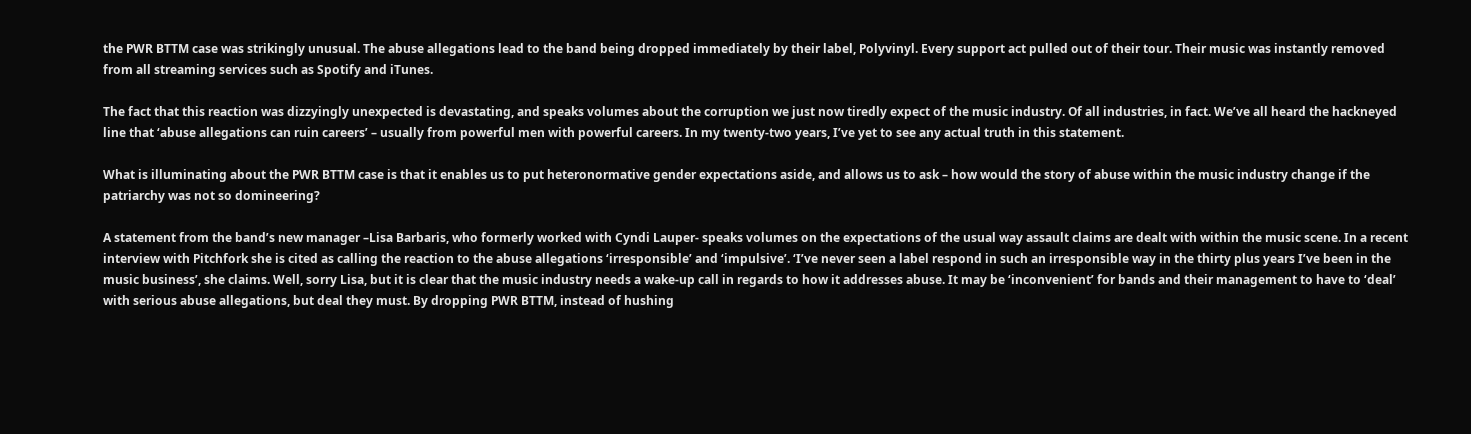the PWR BTTM case was strikingly unusual. The abuse allegations lead to the band being dropped immediately by their label, Polyvinyl. Every support act pulled out of their tour. Their music was instantly removed from all streaming services such as Spotify and iTunes.

The fact that this reaction was dizzyingly unexpected is devastating, and speaks volumes about the corruption we just now tiredly expect of the music industry. Of all industries, in fact. We’ve all heard the hackneyed line that ‘abuse allegations can ruin careers’ – usually from powerful men with powerful careers. In my twenty-two years, I’ve yet to see any actual truth in this statement.

What is illuminating about the PWR BTTM case is that it enables us to put heteronormative gender expectations aside, and allows us to ask – how would the story of abuse within the music industry change if the patriarchy was not so domineering?

A statement from the band’s new manager –Lisa Barbaris, who formerly worked with Cyndi Lauper- speaks volumes on the expectations of the usual way assault claims are dealt with within the music scene. In a recent interview with Pitchfork she is cited as calling the reaction to the abuse allegations ‘irresponsible’ and ‘impulsive’. ‘I’ve never seen a label respond in such an irresponsible way in the thirty plus years I’ve been in the music business’, she claims. Well, sorry Lisa, but it is clear that the music industry needs a wake-up call in regards to how it addresses abuse. It may be ‘inconvenient’ for bands and their management to have to ‘deal’ with serious abuse allegations, but deal they must. By dropping PWR BTTM, instead of hushing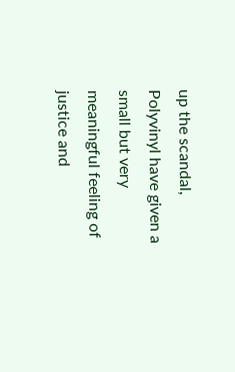up the scandal, Polyvinyl have given a small but very meaningful feeling of justice and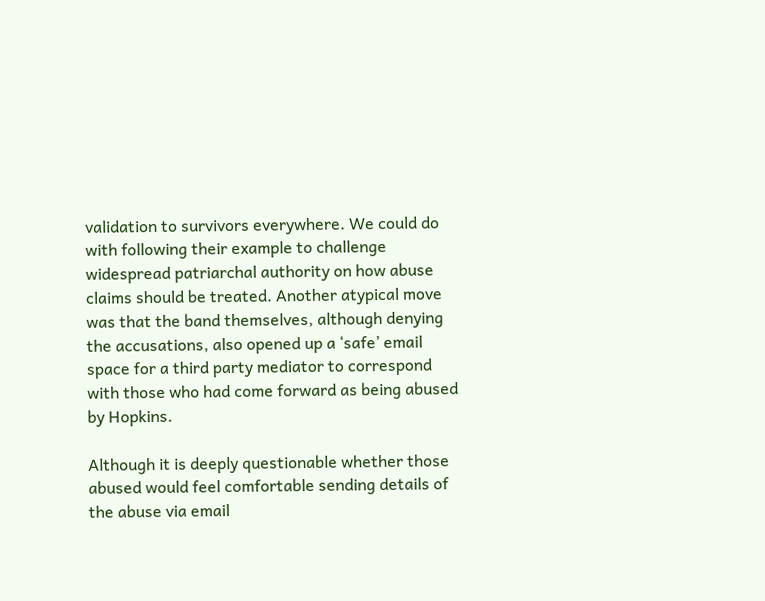validation to survivors everywhere. We could do with following their example to challenge widespread patriarchal authority on how abuse claims should be treated. Another atypical move was that the band themselves, although denying the accusations, also opened up a ‘safe’ email space for a third party mediator to correspond with those who had come forward as being abused by Hopkins.

Although it is deeply questionable whether those abused would feel comfortable sending details of the abuse via email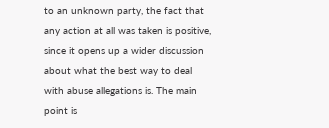to an unknown party, the fact that any action at all was taken is positive, since it opens up a wider discussion about what the best way to deal with abuse allegations is. The main point is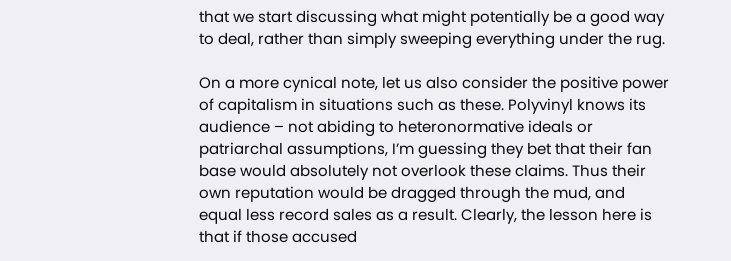that we start discussing what might potentially be a good way to deal, rather than simply sweeping everything under the rug.

On a more cynical note, let us also consider the positive power of capitalism in situations such as these. Polyvinyl knows its audience – not abiding to heteronormative ideals or patriarchal assumptions, I’m guessing they bet that their fan base would absolutely not overlook these claims. Thus their own reputation would be dragged through the mud, and equal less record sales as a result. Clearly, the lesson here is that if those accused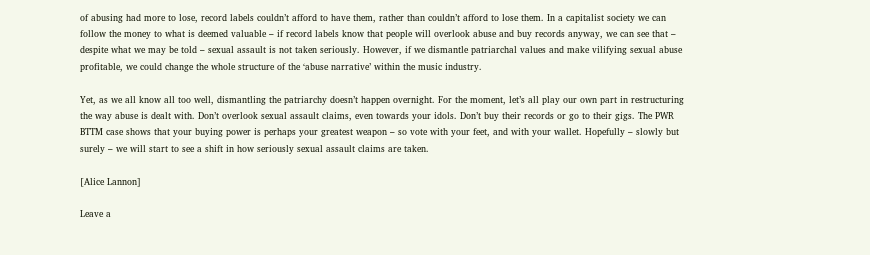of abusing had more to lose, record labels couldn’t afford to have them, rather than couldn’t afford to lose them. In a capitalist society we can follow the money to what is deemed valuable – if record labels know that people will overlook abuse and buy records anyway, we can see that – despite what we may be told – sexual assault is not taken seriously. However, if we dismantle patriarchal values and make vilifying sexual abuse profitable, we could change the whole structure of the ‘abuse narrative’ within the music industry.

Yet, as we all know all too well, dismantling the patriarchy doesn’t happen overnight. For the moment, let’s all play our own part in restructuring the way abuse is dealt with. Don’t overlook sexual assault claims, even towards your idols. Don’t buy their records or go to their gigs. The PWR BTTM case shows that your buying power is perhaps your greatest weapon – so vote with your feet, and with your wallet. Hopefully – slowly but surely – we will start to see a shift in how seriously sexual assault claims are taken.

[Alice Lannon]

Leave a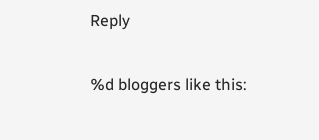Reply

%d bloggers like this: